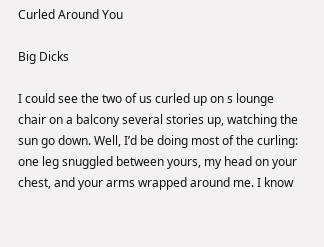Curled Around You

Big Dicks

I could see the two of us curled up on s lounge chair on a balcony several stories up, watching the sun go down. Well, I’d be doing most of the curling: one leg snuggled between yours, my head on your chest, and your arms wrapped around me. I know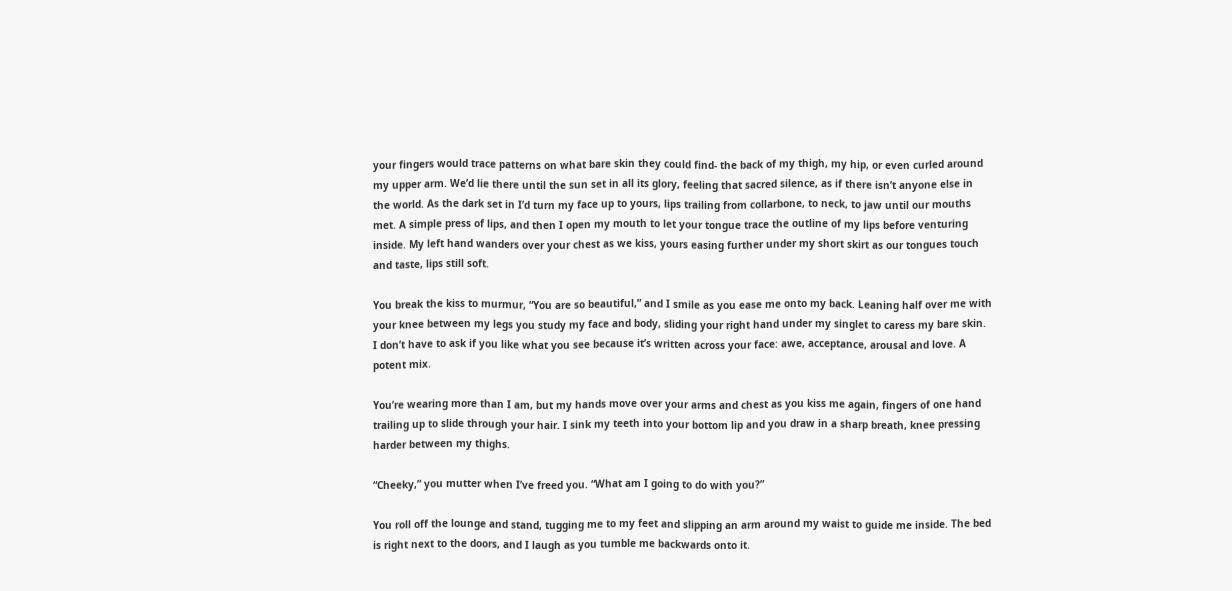your fingers would trace patterns on what bare skin they could find- the back of my thigh, my hip, or even curled around my upper arm. We’d lie there until the sun set in all its glory, feeling that sacred silence, as if there isn’t anyone else in the world. As the dark set in I’d turn my face up to yours, lips trailing from collarbone, to neck, to jaw until our mouths met. A simple press of lips, and then I open my mouth to let your tongue trace the outline of my lips before venturing inside. My left hand wanders over your chest as we kiss, yours easing further under my short skirt as our tongues touch and taste, lips still soft.

You break the kiss to murmur, “You are so beautiful,” and I smile as you ease me onto my back. Leaning half over me with your knee between my legs you study my face and body, sliding your right hand under my singlet to caress my bare skin. I don’t have to ask if you like what you see because it’s written across your face: awe, acceptance, arousal and love. A potent mix.

You’re wearing more than I am, but my hands move over your arms and chest as you kiss me again, fingers of one hand trailing up to slide through your hair. I sink my teeth into your bottom lip and you draw in a sharp breath, knee pressing harder between my thighs.

“Cheeky,” you mutter when I’ve freed you. “What am I going to do with you?”

You roll off the lounge and stand, tugging me to my feet and slipping an arm around my waist to guide me inside. The bed is right next to the doors, and I laugh as you tumble me backwards onto it.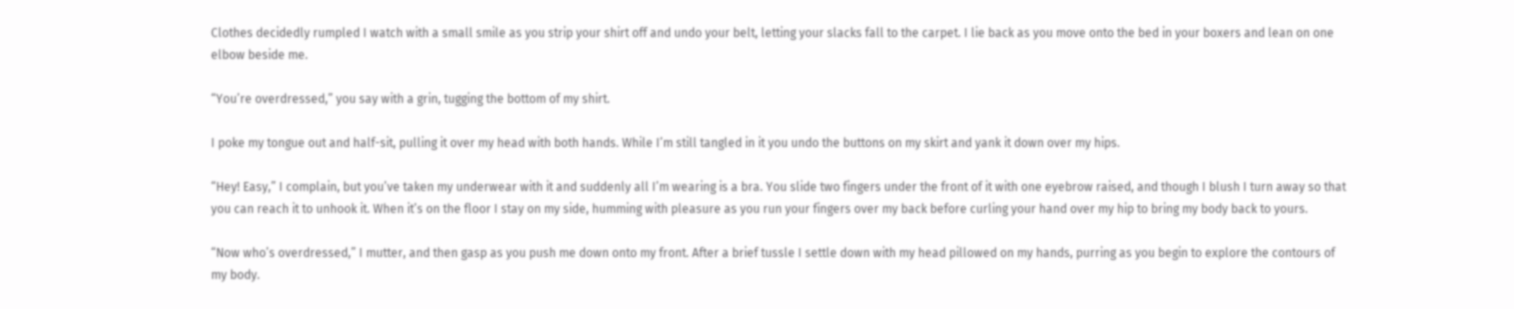Clothes decidedly rumpled I watch with a small smile as you strip your shirt off and undo your belt, letting your slacks fall to the carpet. I lie back as you move onto the bed in your boxers and lean on one elbow beside me.

“You’re overdressed,” you say with a grin, tugging the bottom of my shirt.

I poke my tongue out and half-sit, pulling it over my head with both hands. While I’m still tangled in it you undo the buttons on my skirt and yank it down over my hips.

“Hey! Easy,” I complain, but you’ve taken my underwear with it and suddenly all I’m wearing is a bra. You slide two fingers under the front of it with one eyebrow raised, and though I blush I turn away so that you can reach it to unhook it. When it’s on the floor I stay on my side, humming with pleasure as you run your fingers over my back before curling your hand over my hip to bring my body back to yours.

“Now who’s overdressed,” I mutter, and then gasp as you push me down onto my front. After a brief tussle I settle down with my head pillowed on my hands, purring as you begin to explore the contours of my body.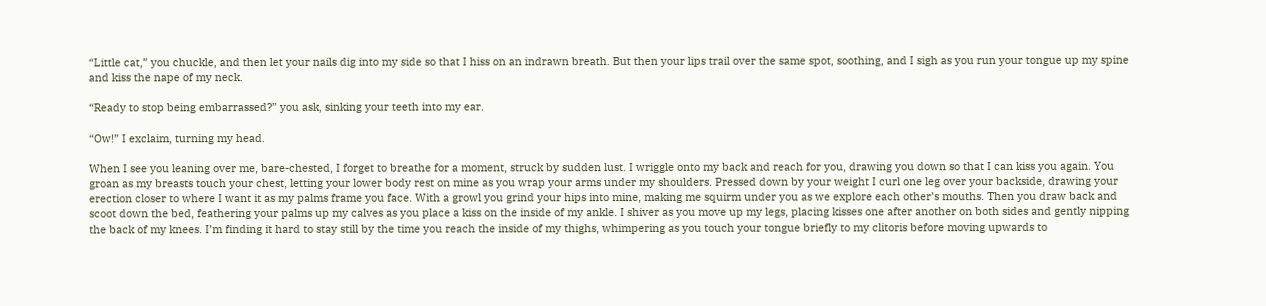“Little cat,” you chuckle, and then let your nails dig into my side so that I hiss on an indrawn breath. But then your lips trail over the same spot, soothing, and I sigh as you run your tongue up my spine and kiss the nape of my neck.

“Ready to stop being embarrassed?” you ask, sinking your teeth into my ear.

“Ow!” I exclaim, turning my head.

When I see you leaning over me, bare-chested, I forget to breathe for a moment, struck by sudden lust. I wriggle onto my back and reach for you, drawing you down so that I can kiss you again. You groan as my breasts touch your chest, letting your lower body rest on mine as you wrap your arms under my shoulders. Pressed down by your weight I curl one leg over your backside, drawing your erection closer to where I want it as my palms frame you face. With a growl you grind your hips into mine, making me squirm under you as we explore each other’s mouths. Then you draw back and scoot down the bed, feathering your palms up my calves as you place a kiss on the inside of my ankle. I shiver as you move up my legs, placing kisses one after another on both sides and gently nipping the back of my knees. I’m finding it hard to stay still by the time you reach the inside of my thighs, whimpering as you touch your tongue briefly to my clitoris before moving upwards to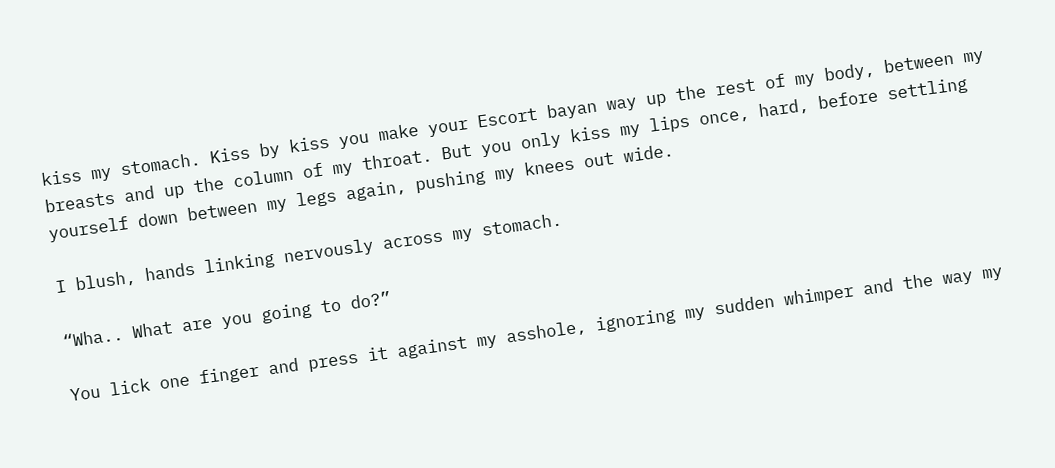kiss my stomach. Kiss by kiss you make your Escort bayan way up the rest of my body, between my breasts and up the column of my throat. But you only kiss my lips once, hard, before settling yourself down between my legs again, pushing my knees out wide.

I blush, hands linking nervously across my stomach.

“Wha.. What are you going to do?”

You lick one finger and press it against my asshole, ignoring my sudden whimper and the way my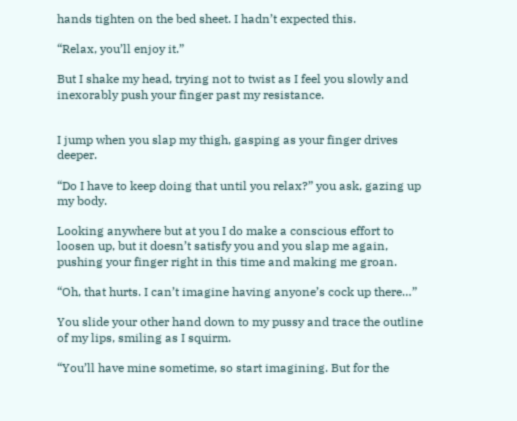hands tighten on the bed sheet. I hadn’t expected this.

“Relax, you’ll enjoy it.”

But I shake my head, trying not to twist as I feel you slowly and inexorably push your finger past my resistance.


I jump when you slap my thigh, gasping as your finger drives deeper.

“Do I have to keep doing that until you relax?” you ask, gazing up my body.

Looking anywhere but at you I do make a conscious effort to loosen up, but it doesn’t satisfy you and you slap me again, pushing your finger right in this time and making me groan.

“Oh, that hurts. I can’t imagine having anyone’s cock up there…”

You slide your other hand down to my pussy and trace the outline of my lips, smiling as I squirm.

“You’ll have mine sometime, so start imagining. But for the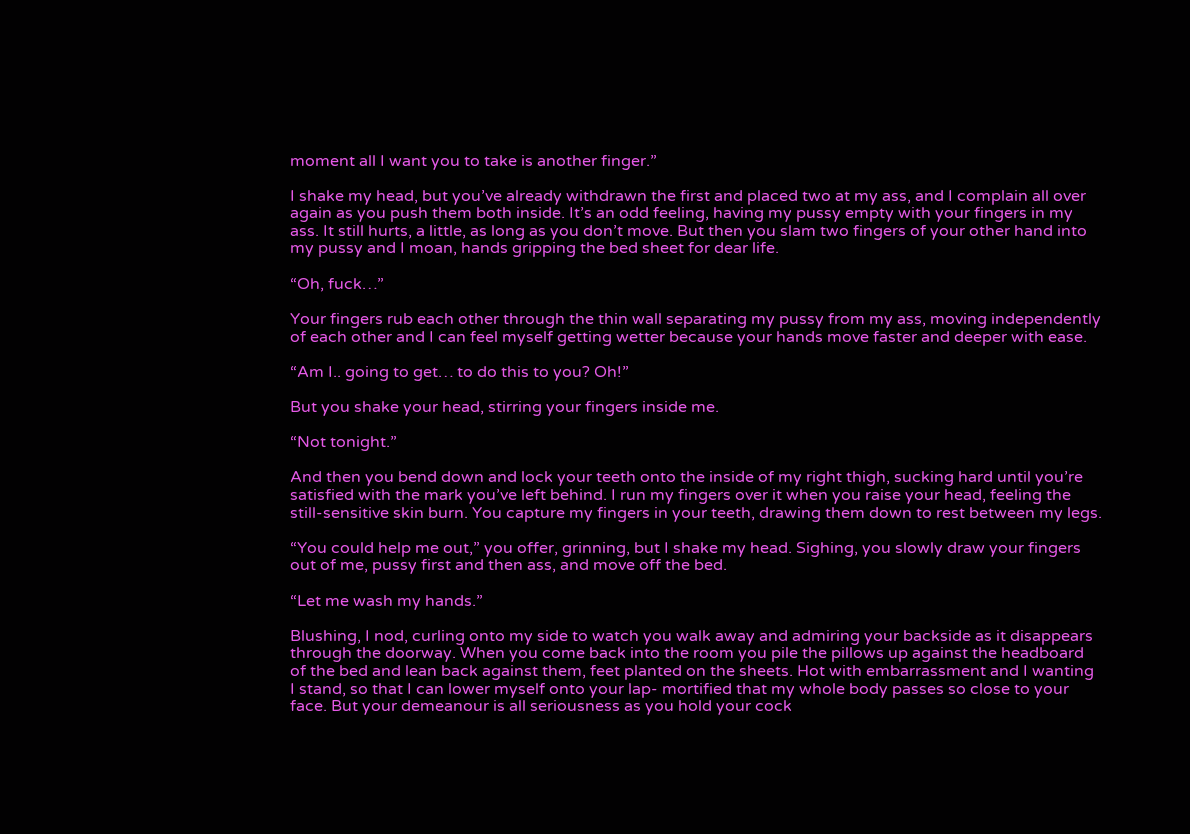moment all I want you to take is another finger.”

I shake my head, but you’ve already withdrawn the first and placed two at my ass, and I complain all over again as you push them both inside. It’s an odd feeling, having my pussy empty with your fingers in my ass. It still hurts, a little, as long as you don’t move. But then you slam two fingers of your other hand into my pussy and I moan, hands gripping the bed sheet for dear life.

“Oh, fuck…”

Your fingers rub each other through the thin wall separating my pussy from my ass, moving independently of each other and I can feel myself getting wetter because your hands move faster and deeper with ease.

“Am I.. going to get… to do this to you? Oh!”

But you shake your head, stirring your fingers inside me.

“Not tonight.”

And then you bend down and lock your teeth onto the inside of my right thigh, sucking hard until you’re satisfied with the mark you’ve left behind. I run my fingers over it when you raise your head, feeling the still-sensitive skin burn. You capture my fingers in your teeth, drawing them down to rest between my legs.

“You could help me out,” you offer, grinning, but I shake my head. Sighing, you slowly draw your fingers out of me, pussy first and then ass, and move off the bed.

“Let me wash my hands.”

Blushing, I nod, curling onto my side to watch you walk away and admiring your backside as it disappears through the doorway. When you come back into the room you pile the pillows up against the headboard of the bed and lean back against them, feet planted on the sheets. Hot with embarrassment and I wanting I stand, so that I can lower myself onto your lap- mortified that my whole body passes so close to your face. But your demeanour is all seriousness as you hold your cock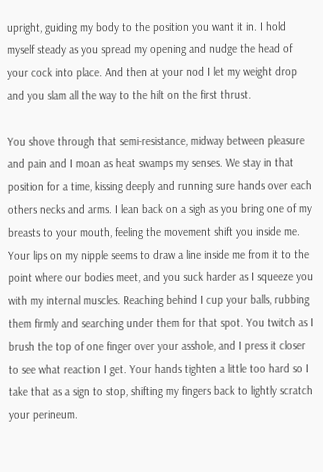upright, guiding my body to the position you want it in. I hold myself steady as you spread my opening and nudge the head of your cock into place. And then at your nod I let my weight drop and you slam all the way to the hilt on the first thrust.

You shove through that semi-resistance, midway between pleasure and pain and I moan as heat swamps my senses. We stay in that position for a time, kissing deeply and running sure hands over each others necks and arms. I lean back on a sigh as you bring one of my breasts to your mouth, feeling the movement shift you inside me. Your lips on my nipple seems to draw a line inside me from it to the point where our bodies meet, and you suck harder as I squeeze you with my internal muscles. Reaching behind I cup your balls, rubbing them firmly and searching under them for that spot. You twitch as I brush the top of one finger over your asshole, and I press it closer to see what reaction I get. Your hands tighten a little too hard so I take that as a sign to stop, shifting my fingers back to lightly scratch your perineum.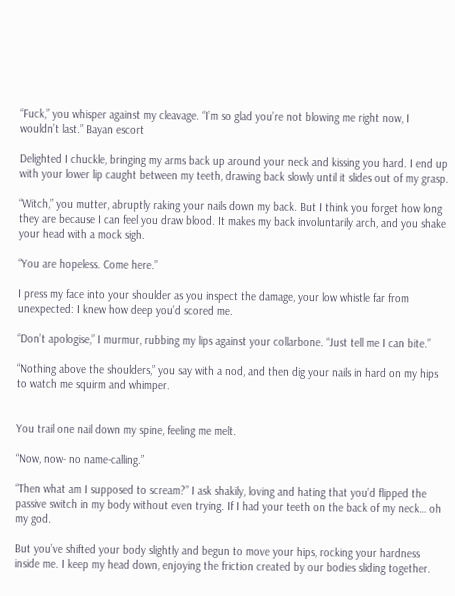“Fuck,” you whisper against my cleavage. “I’m so glad you’re not blowing me right now, I wouldn’t last.” Bayan escort

Delighted I chuckle, bringing my arms back up around your neck and kissing you hard. I end up with your lower lip caught between my teeth, drawing back slowly until it slides out of my grasp.

“Witch,” you mutter, abruptly raking your nails down my back. But I think you forget how long they are because I can feel you draw blood. It makes my back involuntarily arch, and you shake your head with a mock sigh.

“You are hopeless. Come here.”

I press my face into your shoulder as you inspect the damage, your low whistle far from unexpected: I knew how deep you’d scored me.

“Don’t apologise,” I murmur, rubbing my lips against your collarbone. “Just tell me I can bite.”

“Nothing above the shoulders,” you say with a nod, and then dig your nails in hard on my hips to watch me squirm and whimper.


You trail one nail down my spine, feeling me melt.

“Now, now- no name-calling.”

“Then what am I supposed to scream?” I ask shakily, loving and hating that you’d flipped the passive switch in my body without even trying. If I had your teeth on the back of my neck… oh my god.

But you’ve shifted your body slightly and begun to move your hips, rocking your hardness inside me. I keep my head down, enjoying the friction created by our bodies sliding together.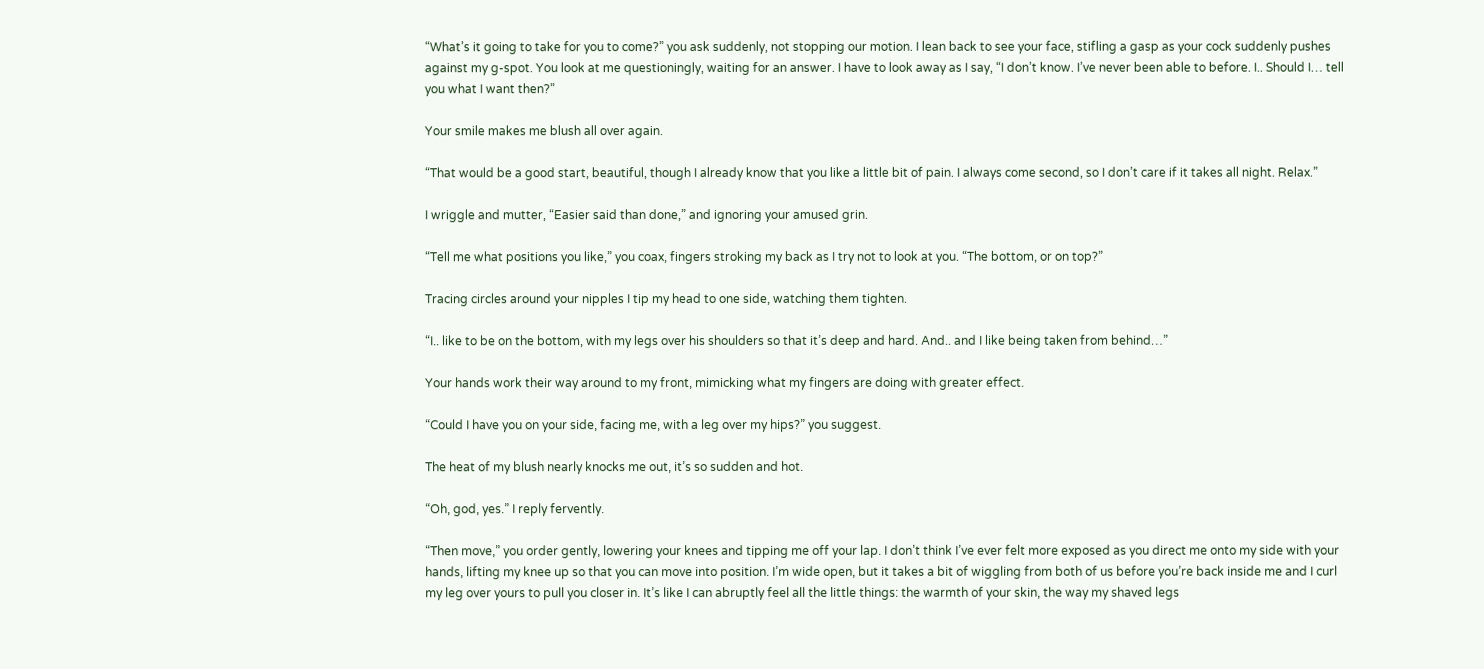“What’s it going to take for you to come?” you ask suddenly, not stopping our motion. I lean back to see your face, stifling a gasp as your cock suddenly pushes against my g-spot. You look at me questioningly, waiting for an answer. I have to look away as I say, “I don’t know. I’ve never been able to before. I.. Should I… tell you what I want then?”

Your smile makes me blush all over again.

“That would be a good start, beautiful, though I already know that you like a little bit of pain. I always come second, so I don’t care if it takes all night. Relax.”

I wriggle and mutter, “Easier said than done,” and ignoring your amused grin.

“Tell me what positions you like,” you coax, fingers stroking my back as I try not to look at you. “The bottom, or on top?”

Tracing circles around your nipples I tip my head to one side, watching them tighten.

“I.. like to be on the bottom, with my legs over his shoulders so that it’s deep and hard. And.. and I like being taken from behind…”

Your hands work their way around to my front, mimicking what my fingers are doing with greater effect.

“Could I have you on your side, facing me, with a leg over my hips?” you suggest.

The heat of my blush nearly knocks me out, it’s so sudden and hot.

“Oh, god, yes.” I reply fervently.

“Then move,” you order gently, lowering your knees and tipping me off your lap. I don’t think I’ve ever felt more exposed as you direct me onto my side with your hands, lifting my knee up so that you can move into position. I’m wide open, but it takes a bit of wiggling from both of us before you’re back inside me and I curl my leg over yours to pull you closer in. It’s like I can abruptly feel all the little things: the warmth of your skin, the way my shaved legs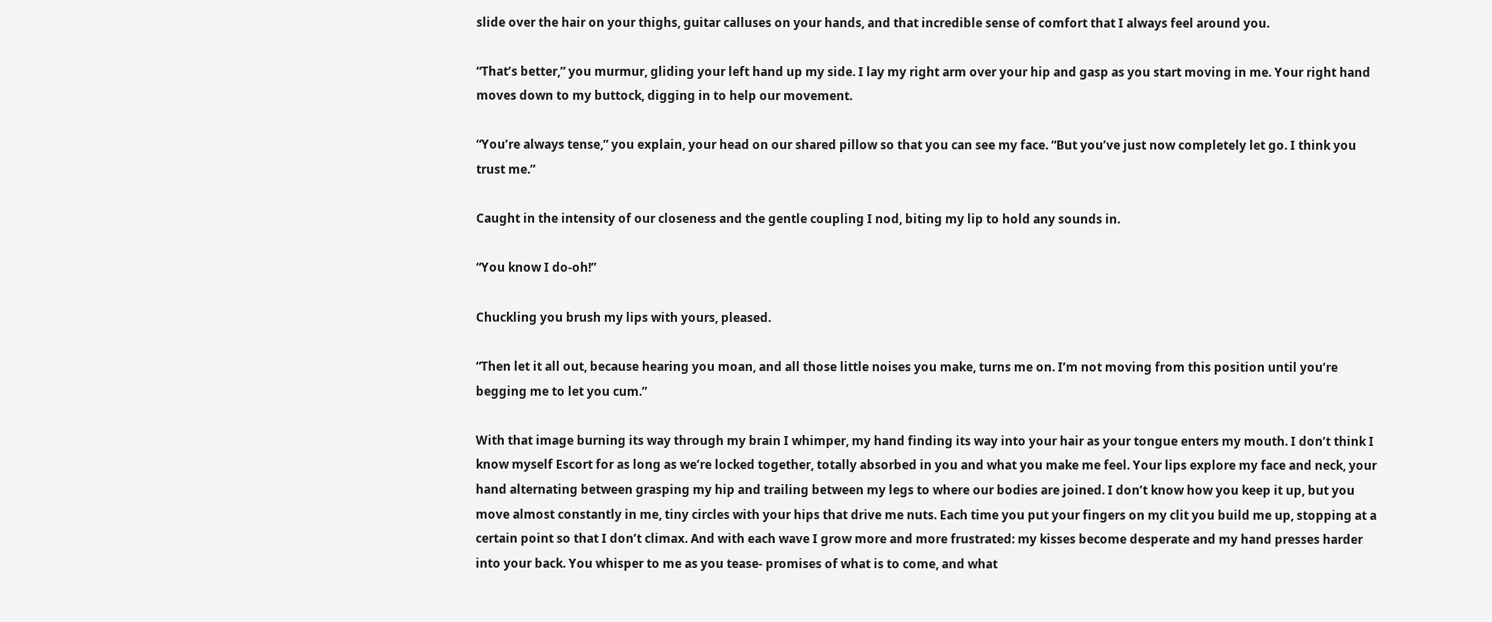slide over the hair on your thighs, guitar calluses on your hands, and that incredible sense of comfort that I always feel around you.

“That’s better,” you murmur, gliding your left hand up my side. I lay my right arm over your hip and gasp as you start moving in me. Your right hand moves down to my buttock, digging in to help our movement.

“You’re always tense,” you explain, your head on our shared pillow so that you can see my face. “But you’ve just now completely let go. I think you trust me.”

Caught in the intensity of our closeness and the gentle coupling I nod, biting my lip to hold any sounds in.

“You know I do-oh!”

Chuckling you brush my lips with yours, pleased.

“Then let it all out, because hearing you moan, and all those little noises you make, turns me on. I’m not moving from this position until you’re begging me to let you cum.”

With that image burning its way through my brain I whimper, my hand finding its way into your hair as your tongue enters my mouth. I don’t think I know myself Escort for as long as we’re locked together, totally absorbed in you and what you make me feel. Your lips explore my face and neck, your hand alternating between grasping my hip and trailing between my legs to where our bodies are joined. I don’t know how you keep it up, but you move almost constantly in me, tiny circles with your hips that drive me nuts. Each time you put your fingers on my clit you build me up, stopping at a certain point so that I don’t climax. And with each wave I grow more and more frustrated: my kisses become desperate and my hand presses harder into your back. You whisper to me as you tease- promises of what is to come, and what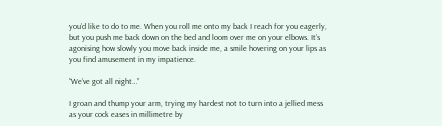you’d like to do to me. When you roll me onto my back I reach for you eagerly, but you push me back down on the bed and loom over me on your elbows. It’s agonising how slowly you move back inside me, a smile hovering on your lips as you find amusement in my impatience.

“We’ve got all night…”

I groan and thump your arm, trying my hardest not to turn into a jellied mess as your cock eases in millimetre by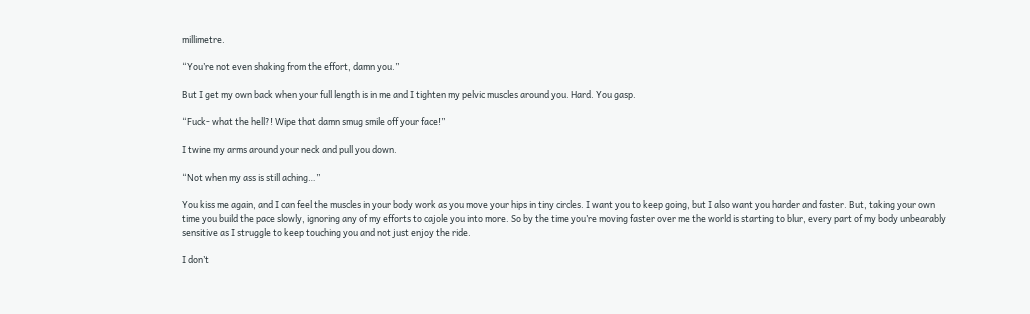millimetre.

“You’re not even shaking from the effort, damn you.”

But I get my own back when your full length is in me and I tighten my pelvic muscles around you. Hard. You gasp.

“Fuck- what the hell?! Wipe that damn smug smile off your face!”

I twine my arms around your neck and pull you down.

“Not when my ass is still aching…”

You kiss me again, and I can feel the muscles in your body work as you move your hips in tiny circles. I want you to keep going, but I also want you harder and faster. But, taking your own time you build the pace slowly, ignoring any of my efforts to cajole you into more. So by the time you’re moving faster over me the world is starting to blur, every part of my body unbearably sensitive as I struggle to keep touching you and not just enjoy the ride.

I don’t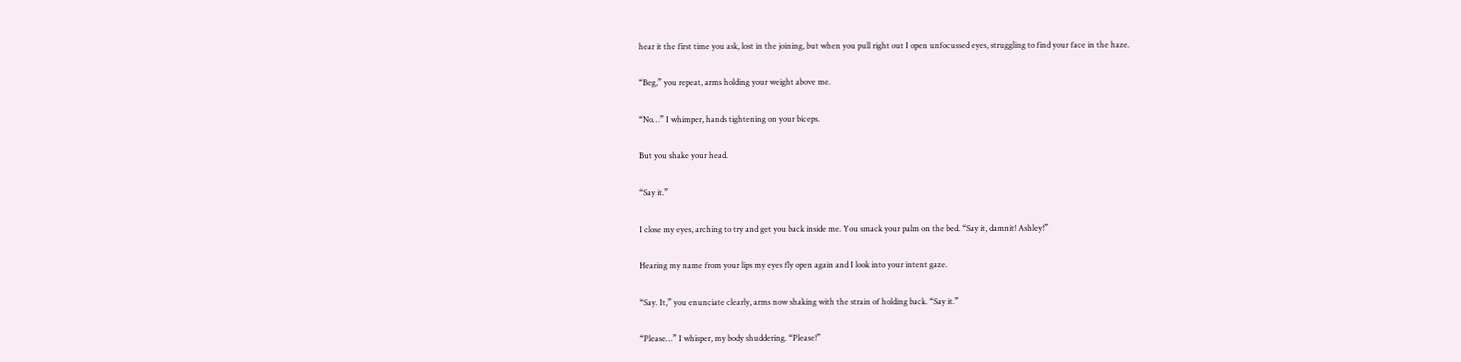hear it the first time you ask, lost in the joining, but when you pull right out I open unfocussed eyes, struggling to find your face in the haze.

“Beg,” you repeat, arms holding your weight above me.

“No…” I whimper, hands tightening on your biceps.

But you shake your head.

“Say it.”

I close my eyes, arching to try and get you back inside me. You smack your palm on the bed. “Say it, damnit! Ashley!”

Hearing my name from your lips my eyes fly open again and I look into your intent gaze.

“Say. It,” you enunciate clearly, arms now shaking with the strain of holding back. “Say it.”

“Please…” I whisper, my body shuddering. “Please!”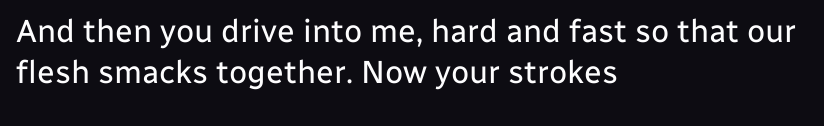And then you drive into me, hard and fast so that our flesh smacks together. Now your strokes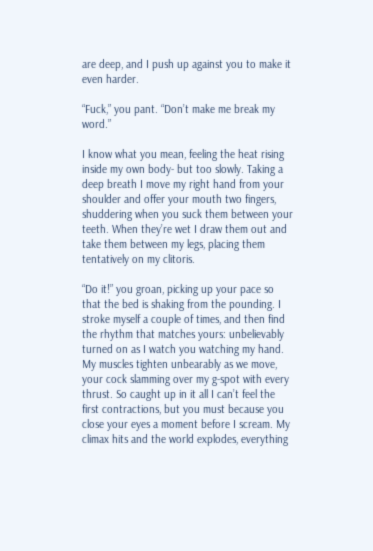are deep, and I push up against you to make it even harder.

“Fuck,” you pant. “Don’t make me break my word.”

I know what you mean, feeling the heat rising inside my own body- but too slowly. Taking a deep breath I move my right hand from your shoulder and offer your mouth two fingers, shuddering when you suck them between your teeth. When they’re wet I draw them out and take them between my legs, placing them tentatively on my clitoris.

“Do it!” you groan, picking up your pace so that the bed is shaking from the pounding. I stroke myself a couple of times, and then find the rhythm that matches yours: unbelievably turned on as I watch you watching my hand. My muscles tighten unbearably as we move, your cock slamming over my g-spot with every thrust. So caught up in it all I can’t feel the first contractions, but you must because you close your eyes a moment before I scream. My climax hits and the world explodes, everything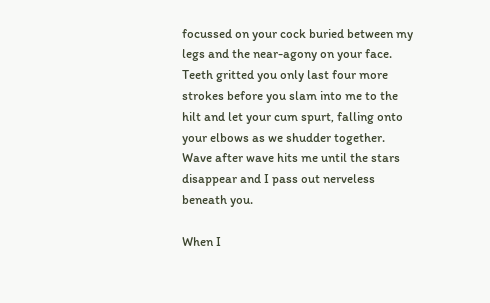focussed on your cock buried between my legs and the near-agony on your face. Teeth gritted you only last four more strokes before you slam into me to the hilt and let your cum spurt, falling onto your elbows as we shudder together. Wave after wave hits me until the stars disappear and I pass out nerveless beneath you.

When I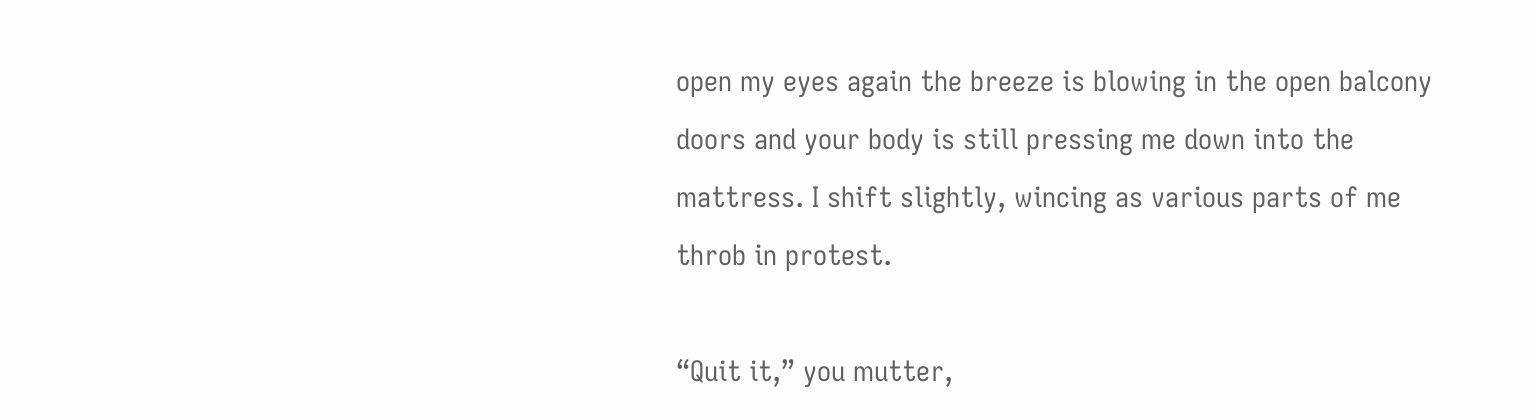open my eyes again the breeze is blowing in the open balcony doors and your body is still pressing me down into the mattress. I shift slightly, wincing as various parts of me throb in protest.

“Quit it,” you mutter,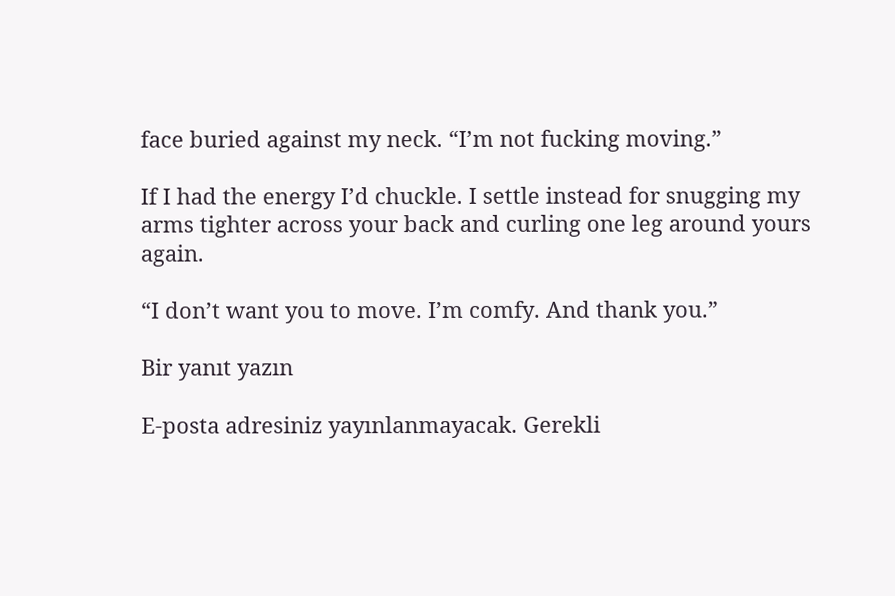face buried against my neck. “I’m not fucking moving.”

If I had the energy I’d chuckle. I settle instead for snugging my arms tighter across your back and curling one leg around yours again.

“I don’t want you to move. I’m comfy. And thank you.”

Bir yanıt yazın

E-posta adresiniz yayınlanmayacak. Gerekli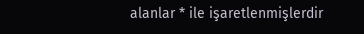alanlar * ile işaretlenmişlerdir